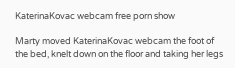KaterinaKovac webcam free porn show

Marty moved KaterinaKovac webcam the foot of the bed, knelt down on the floor and taking her legs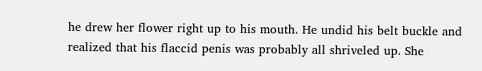he drew her flower right up to his mouth. He undid his belt buckle and realized that his flaccid penis was probably all shriveled up. She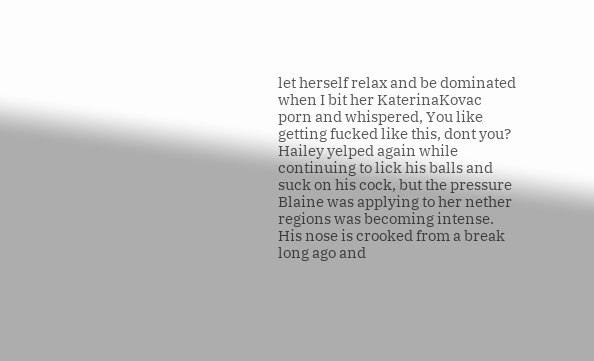let herself relax and be dominated when I bit her KaterinaKovac porn and whispered, You like getting fucked like this, dont you? Hailey yelped again while continuing to lick his balls and suck on his cock, but the pressure Blaine was applying to her nether regions was becoming intense. His nose is crooked from a break long ago and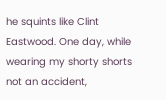he squints like Clint Eastwood. One day, while wearing my shorty shorts not an accident,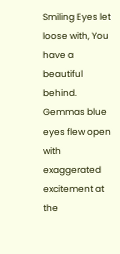Smiling Eyes let loose with, You have a beautiful behind. Gemmas blue eyes flew open with exaggerated excitement at the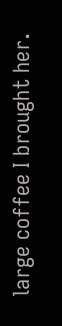large coffee I brought her.